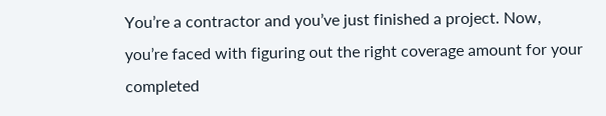You’re a contractor and you’ve just finished a project. Now, you’re faced with figuring out the right coverage amount for your completed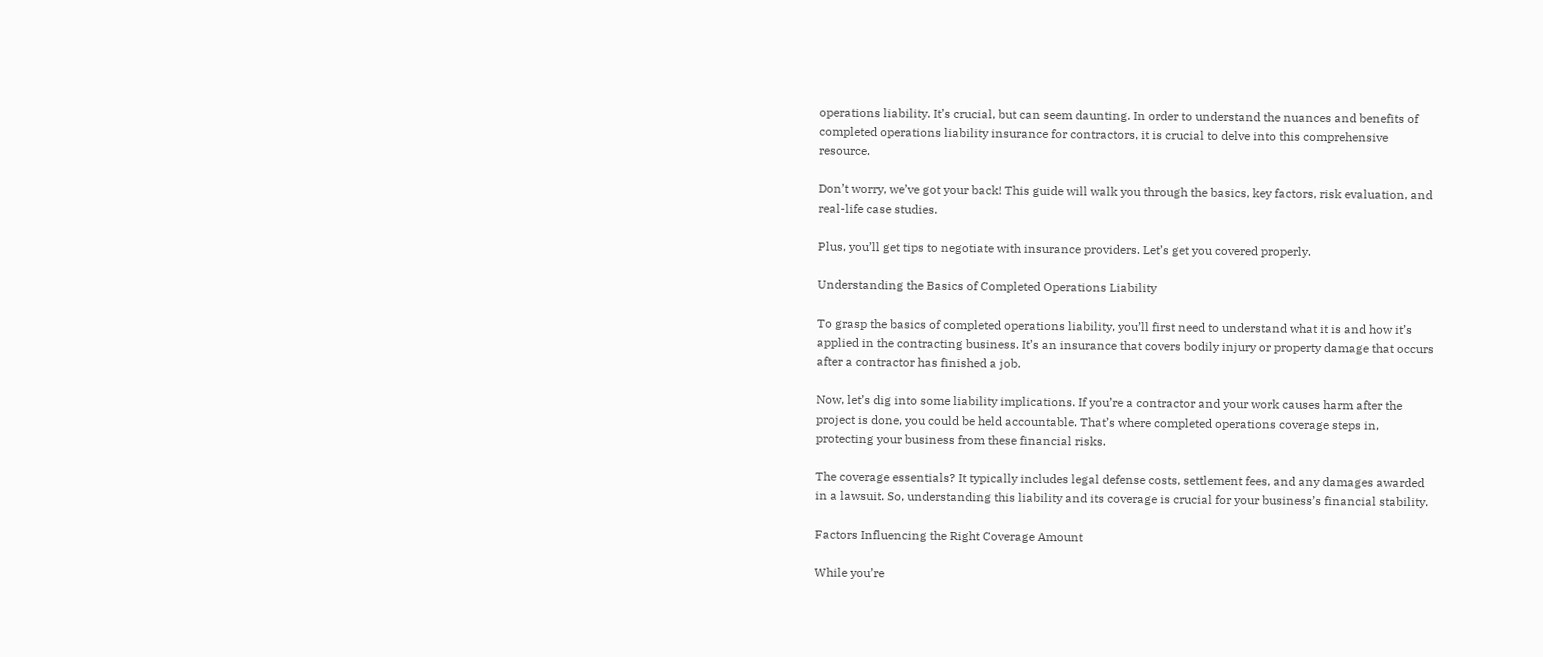operations liability. It’s crucial, but can seem daunting. In order to understand the nuances and benefits of completed operations liability insurance for contractors, it is crucial to delve into this comprehensive resource.

Don’t worry, we’ve got your back! This guide will walk you through the basics, key factors, risk evaluation, and real-life case studies.

Plus, you’ll get tips to negotiate with insurance providers. Let’s get you covered properly.

Understanding the Basics of Completed Operations Liability

To grasp the basics of completed operations liability, you’ll first need to understand what it is and how it’s applied in the contracting business. It’s an insurance that covers bodily injury or property damage that occurs after a contractor has finished a job.

Now, let’s dig into some liability implications. If you’re a contractor and your work causes harm after the project is done, you could be held accountable. That’s where completed operations coverage steps in, protecting your business from these financial risks.

The coverage essentials? It typically includes legal defense costs, settlement fees, and any damages awarded in a lawsuit. So, understanding this liability and its coverage is crucial for your business’s financial stability.

Factors Influencing the Right Coverage Amount

While you’re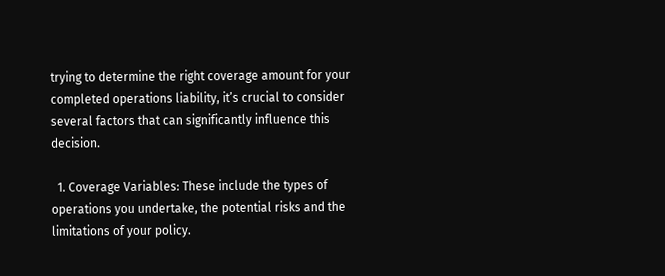trying to determine the right coverage amount for your completed operations liability, it’s crucial to consider several factors that can significantly influence this decision.

  1. Coverage Variables: These include the types of operations you undertake, the potential risks and the limitations of your policy.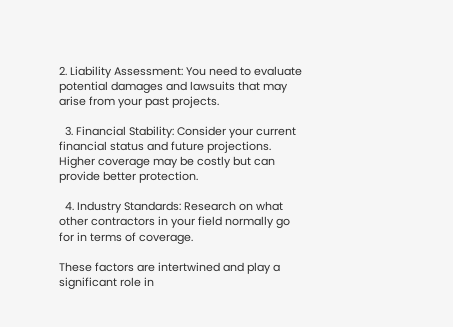2. Liability Assessment: You need to evaluate potential damages and lawsuits that may arise from your past projects.

  3. Financial Stability: Consider your current financial status and future projections. Higher coverage may be costly but can provide better protection.

  4. Industry Standards: Research on what other contractors in your field normally go for in terms of coverage.

These factors are intertwined and play a significant role in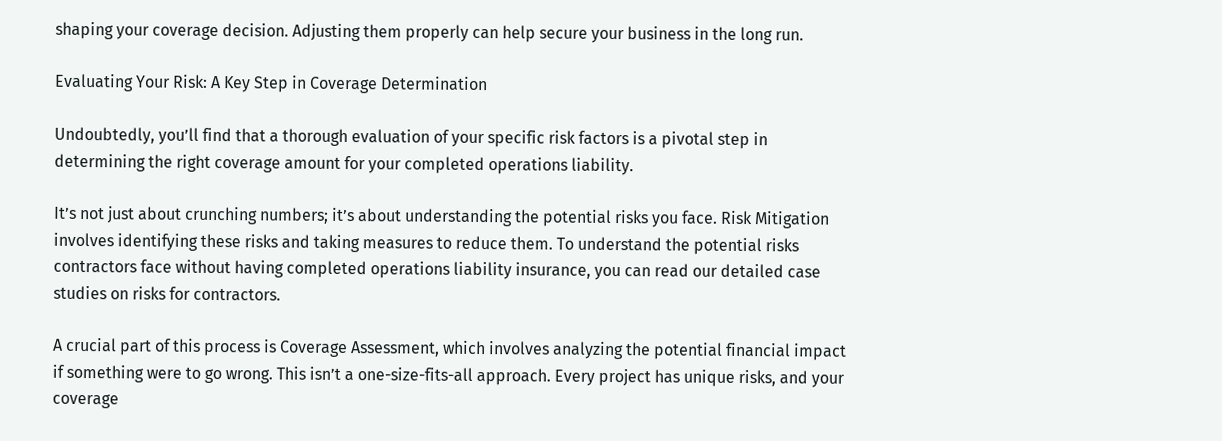shaping your coverage decision. Adjusting them properly can help secure your business in the long run.

Evaluating Your Risk: A Key Step in Coverage Determination

Undoubtedly, you’ll find that a thorough evaluation of your specific risk factors is a pivotal step in determining the right coverage amount for your completed operations liability.

It’s not just about crunching numbers; it’s about understanding the potential risks you face. Risk Mitigation involves identifying these risks and taking measures to reduce them. To understand the potential risks contractors face without having completed operations liability insurance, you can read our detailed case studies on risks for contractors.

A crucial part of this process is Coverage Assessment, which involves analyzing the potential financial impact if something were to go wrong. This isn’t a one-size-fits-all approach. Every project has unique risks, and your coverage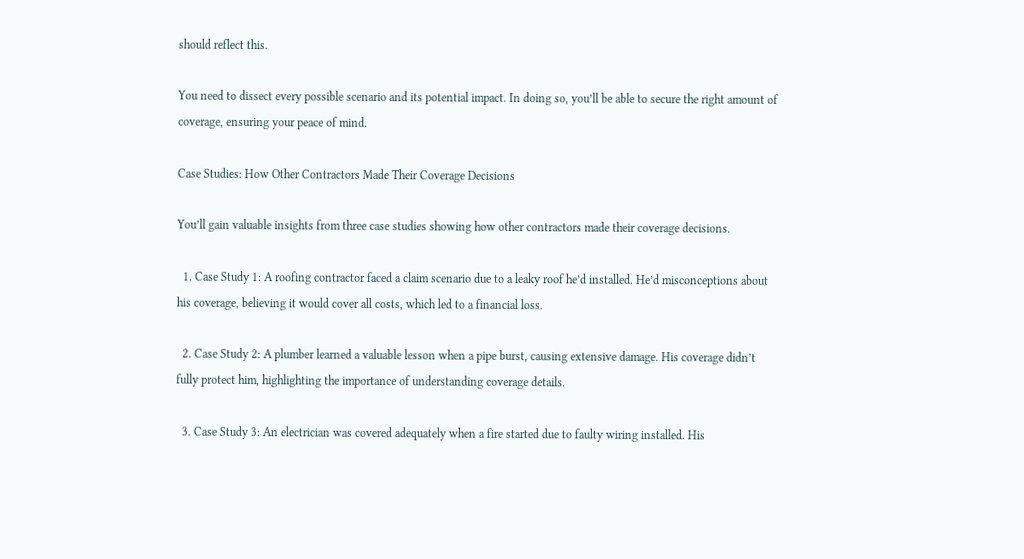should reflect this.

You need to dissect every possible scenario and its potential impact. In doing so, you’ll be able to secure the right amount of coverage, ensuring your peace of mind.

Case Studies: How Other Contractors Made Their Coverage Decisions

You’ll gain valuable insights from three case studies showing how other contractors made their coverage decisions.

  1. Case Study 1: A roofing contractor faced a claim scenario due to a leaky roof he’d installed. He’d misconceptions about his coverage, believing it would cover all costs, which led to a financial loss.

  2. Case Study 2: A plumber learned a valuable lesson when a pipe burst, causing extensive damage. His coverage didn’t fully protect him, highlighting the importance of understanding coverage details.

  3. Case Study 3: An electrician was covered adequately when a fire started due to faulty wiring installed. His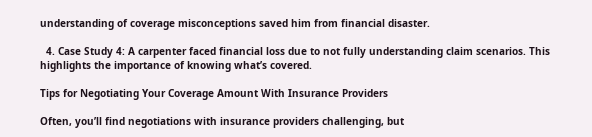understanding of coverage misconceptions saved him from financial disaster.

  4. Case Study 4: A carpenter faced financial loss due to not fully understanding claim scenarios. This highlights the importance of knowing what’s covered.

Tips for Negotiating Your Coverage Amount With Insurance Providers

Often, you’ll find negotiations with insurance providers challenging, but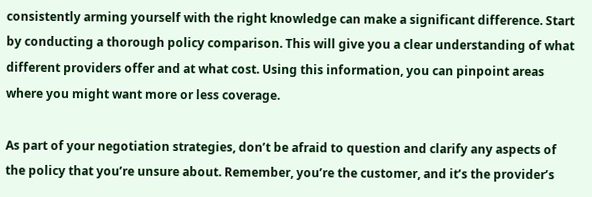consistently arming yourself with the right knowledge can make a significant difference. Start by conducting a thorough policy comparison. This will give you a clear understanding of what different providers offer and at what cost. Using this information, you can pinpoint areas where you might want more or less coverage.

As part of your negotiation strategies, don’t be afraid to question and clarify any aspects of the policy that you’re unsure about. Remember, you’re the customer, and it’s the provider’s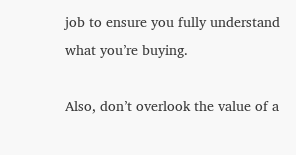job to ensure you fully understand what you’re buying.

Also, don’t overlook the value of a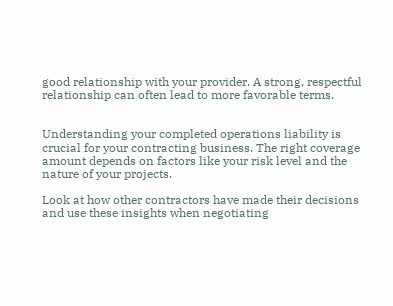good relationship with your provider. A strong, respectful relationship can often lead to more favorable terms.


Understanding your completed operations liability is crucial for your contracting business. The right coverage amount depends on factors like your risk level and the nature of your projects.

Look at how other contractors have made their decisions and use these insights when negotiating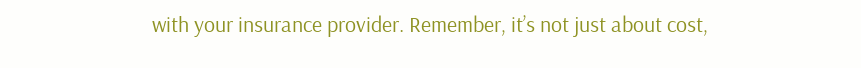with your insurance provider. Remember, it’s not just about cost,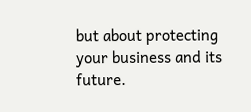but about protecting your business and its future.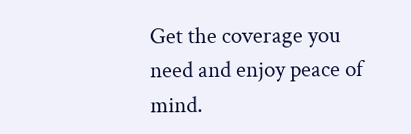Get the coverage you need and enjoy peace of mind.